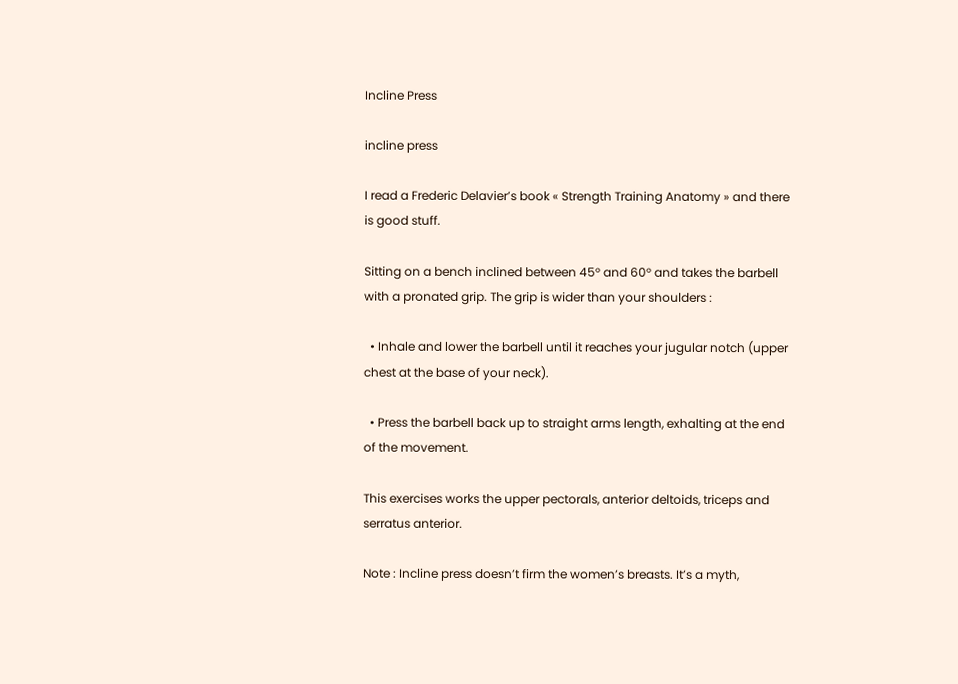Incline Press

incline press

I read a Frederic Delavier’s book « Strength Training Anatomy » and there is good stuff.

Sitting on a bench inclined between 45° and 60° and takes the barbell with a pronated grip. The grip is wider than your shoulders :

  • Inhale and lower the barbell until it reaches your jugular notch (upper chest at the base of your neck).

  • Press the barbell back up to straight arms length, exhalting at the end of the movement.

This exercises works the upper pectorals, anterior deltoids, triceps and serratus anterior.

Note : Incline press doesn’t firm the women’s breasts. It’s a myth,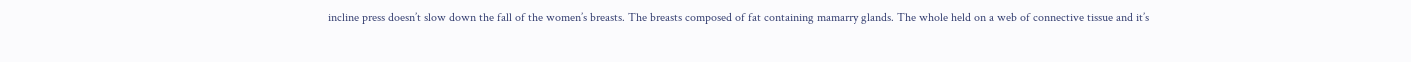incline press doesn’t slow down the fall of the women’s breasts. The breasts composed of fat containing mamarry glands. The whole held on a web of connective tissue and it’s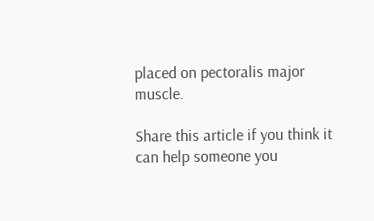placed on pectoralis major muscle.

Share this article if you think it can help someone you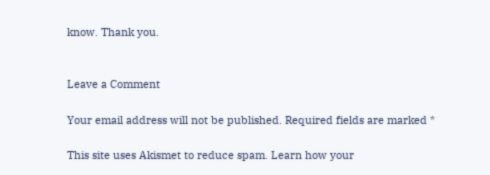know. Thank you.


Leave a Comment

Your email address will not be published. Required fields are marked *

This site uses Akismet to reduce spam. Learn how your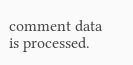comment data is processed.